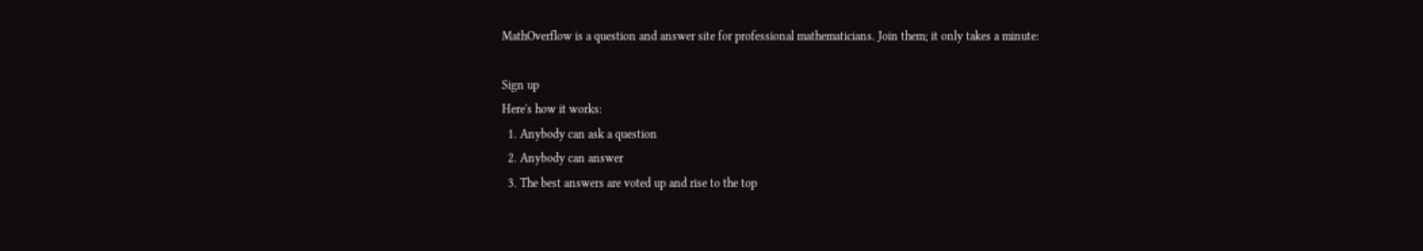MathOverflow is a question and answer site for professional mathematicians. Join them; it only takes a minute:

Sign up
Here's how it works:
  1. Anybody can ask a question
  2. Anybody can answer
  3. The best answers are voted up and rise to the top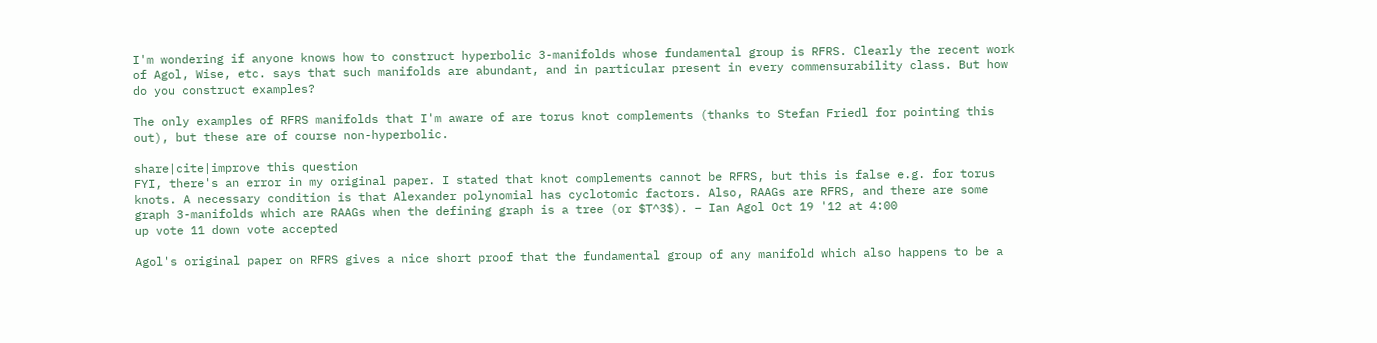I'm wondering if anyone knows how to construct hyperbolic 3-manifolds whose fundamental group is RFRS. Clearly the recent work of Agol, Wise, etc. says that such manifolds are abundant, and in particular present in every commensurability class. But how do you construct examples?

The only examples of RFRS manifolds that I'm aware of are torus knot complements (thanks to Stefan Friedl for pointing this out), but these are of course non-hyperbolic.

share|cite|improve this question
FYI, there's an error in my original paper. I stated that knot complements cannot be RFRS, but this is false e.g. for torus knots. A necessary condition is that Alexander polynomial has cyclotomic factors. Also, RAAGs are RFRS, and there are some graph 3-manifolds which are RAAGs when the defining graph is a tree (or $T^3$). – Ian Agol Oct 19 '12 at 4:00
up vote 11 down vote accepted

Agol's original paper on RFRS gives a nice short proof that the fundamental group of any manifold which also happens to be a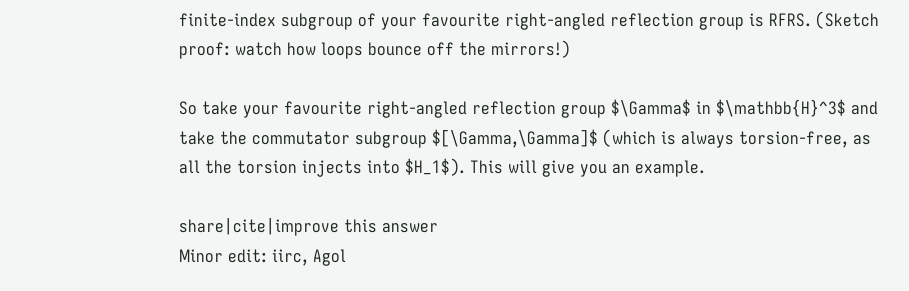finite-index subgroup of your favourite right-angled reflection group is RFRS. (Sketch proof: watch how loops bounce off the mirrors!)

So take your favourite right-angled reflection group $\Gamma$ in $\mathbb{H}^3$ and take the commutator subgroup $[\Gamma,\Gamma]$ (which is always torsion-free, as all the torsion injects into $H_1$). This will give you an example.

share|cite|improve this answer
Minor edit: iirc, Agol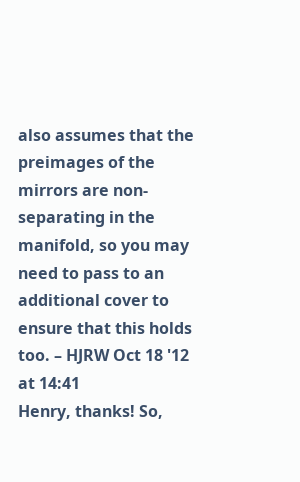also assumes that the preimages of the mirrors are non-separating in the manifold, so you may need to pass to an additional cover to ensure that this holds too. – HJRW Oct 18 '12 at 14:41
Henry, thanks! So,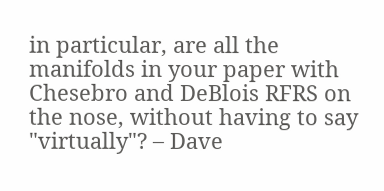in particular, are all the manifolds in your paper with Chesebro and DeBlois RFRS on the nose, without having to say "virtually"? – Dave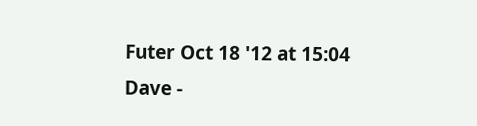Futer Oct 18 '12 at 15:04
Dave -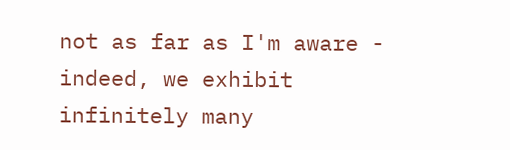not as far as I'm aware - indeed, we exhibit infinitely many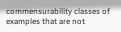commensurability classes of examples that are not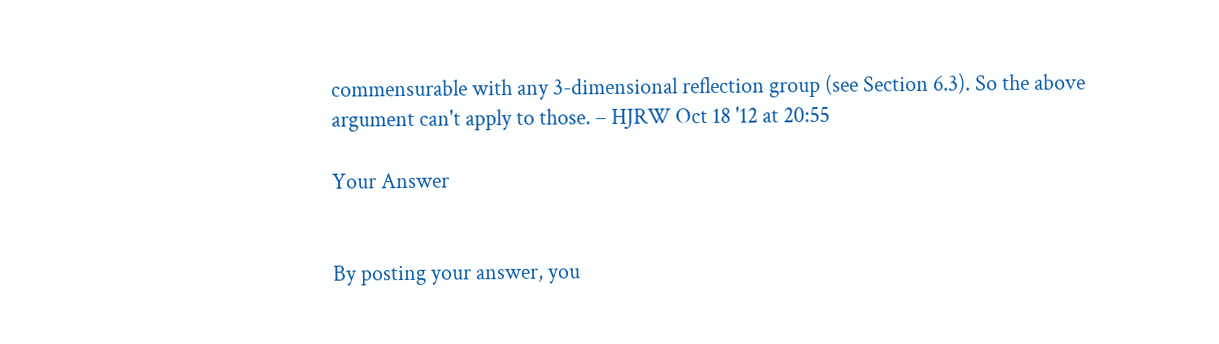commensurable with any 3-dimensional reflection group (see Section 6.3). So the above argument can't apply to those. – HJRW Oct 18 '12 at 20:55

Your Answer


By posting your answer, you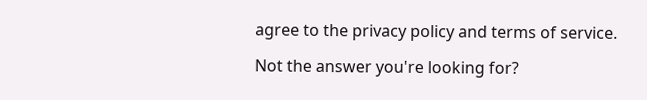agree to the privacy policy and terms of service.

Not the answer you're looking for?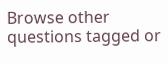Browse other questions tagged or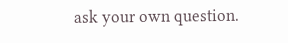ask your own question.